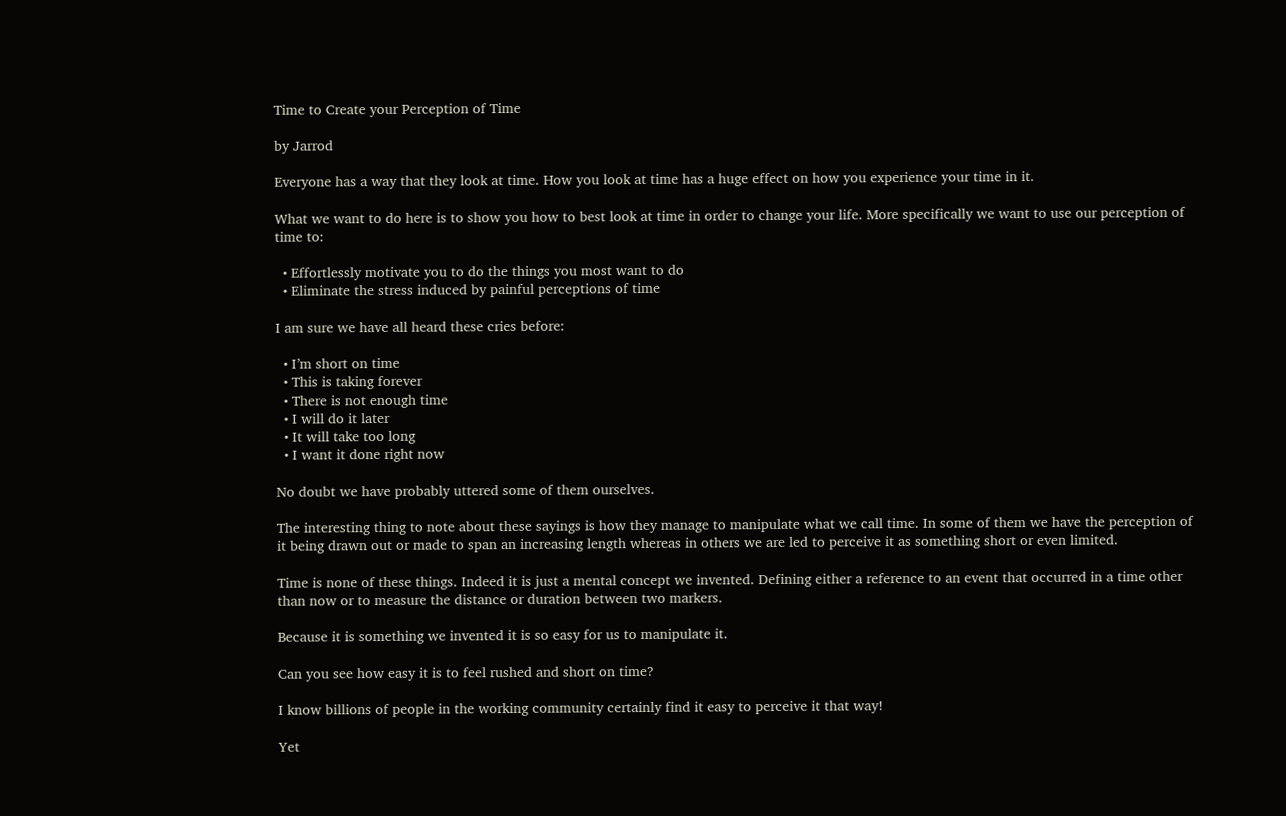Time to Create your Perception of Time

by Jarrod

Everyone has a way that they look at time. How you look at time has a huge effect on how you experience your time in it.

What we want to do here is to show you how to best look at time in order to change your life. More specifically we want to use our perception of time to:

  • Effortlessly motivate you to do the things you most want to do
  • Eliminate the stress induced by painful perceptions of time

I am sure we have all heard these cries before:

  • I’m short on time
  • This is taking forever
  • There is not enough time
  • I will do it later
  • It will take too long
  • I want it done right now

No doubt we have probably uttered some of them ourselves.

The interesting thing to note about these sayings is how they manage to manipulate what we call time. In some of them we have the perception of it being drawn out or made to span an increasing length whereas in others we are led to perceive it as something short or even limited.

Time is none of these things. Indeed it is just a mental concept we invented. Defining either a reference to an event that occurred in a time other than now or to measure the distance or duration between two markers.

Because it is something we invented it is so easy for us to manipulate it.

Can you see how easy it is to feel rushed and short on time?

I know billions of people in the working community certainly find it easy to perceive it that way!

Yet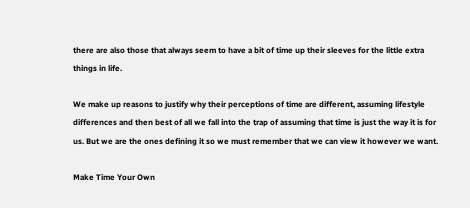there are also those that always seem to have a bit of time up their sleeves for the little extra things in life.

We make up reasons to justify why their perceptions of time are different, assuming lifestyle differences and then best of all we fall into the trap of assuming that time is just the way it is for us. But we are the ones defining it so we must remember that we can view it however we want.

Make Time Your Own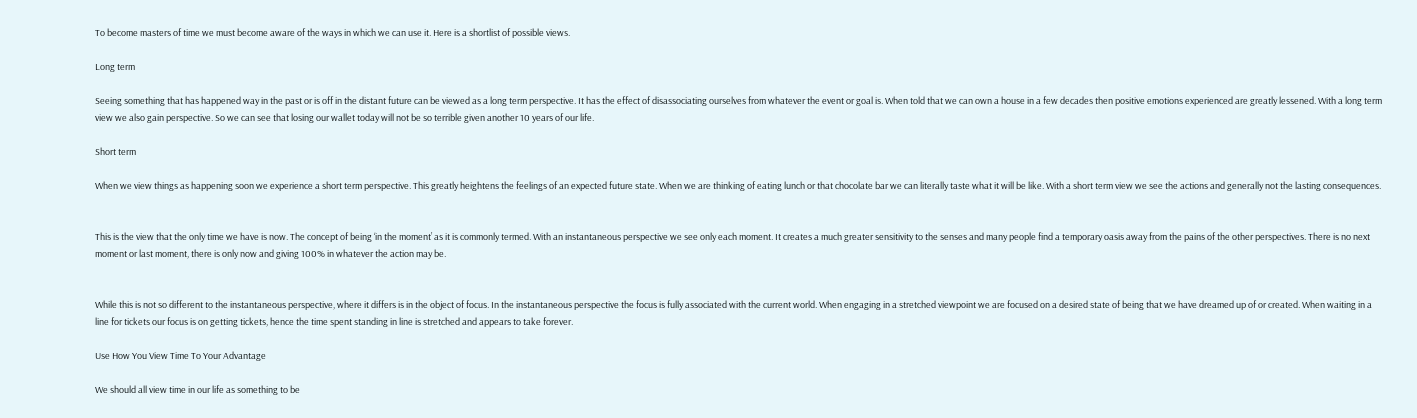To become masters of time we must become aware of the ways in which we can use it. Here is a shortlist of possible views.

Long term

Seeing something that has happened way in the past or is off in the distant future can be viewed as a long term perspective. It has the effect of disassociating ourselves from whatever the event or goal is. When told that we can own a house in a few decades then positive emotions experienced are greatly lessened. With a long term view we also gain perspective. So we can see that losing our wallet today will not be so terrible given another 10 years of our life.

Short term

When we view things as happening soon we experience a short term perspective. This greatly heightens the feelings of an expected future state. When we are thinking of eating lunch or that chocolate bar we can literally taste what it will be like. With a short term view we see the actions and generally not the lasting consequences.


This is the view that the only time we have is now. The concept of being ‘in the moment’ as it is commonly termed. With an instantaneous perspective we see only each moment. It creates a much greater sensitivity to the senses and many people find a temporary oasis away from the pains of the other perspectives. There is no next moment or last moment, there is only now and giving 100% in whatever the action may be.


While this is not so different to the instantaneous perspective, where it differs is in the object of focus. In the instantaneous perspective the focus is fully associated with the current world. When engaging in a stretched viewpoint we are focused on a desired state of being that we have dreamed up of or created. When waiting in a line for tickets our focus is on getting tickets, hence the time spent standing in line is stretched and appears to take forever.

Use How You View Time To Your Advantage

We should all view time in our life as something to be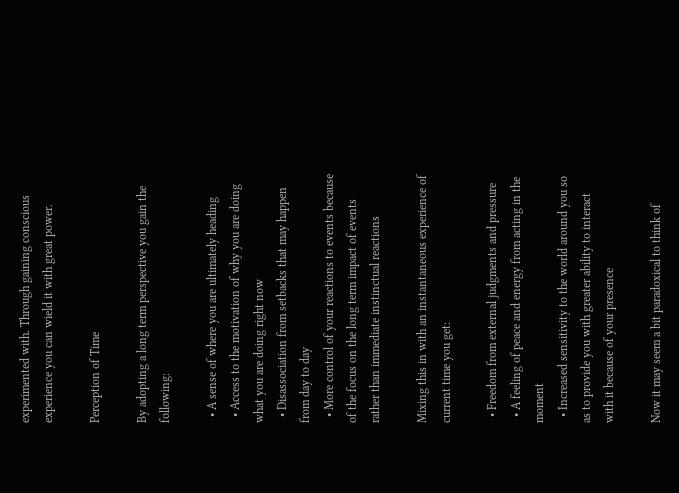experimented with. Through gaining conscious experience you can wield it with great power.

Perception of Time

By adopting a long term perspective you gain the following:

  • A sense of where you are ultimately heading
  • Access to the motivation of why you are doing what you are doing right now
  • Disassociation from setbacks that may happen from day to day
  • More control of your reactions to events because of the focus on the long term impact of events rather than immediate instinctual reactions

Mixing this in with an instantaneous experience of current time you get:

  • Freedom from external judgments and pressure
  • A feeling of peace and energy from acting in the moment
  • Increased sensitivity to the world around you so as to provide you with greater ability to interact with it because of your presence

Now it may seem a bit paradoxical to think of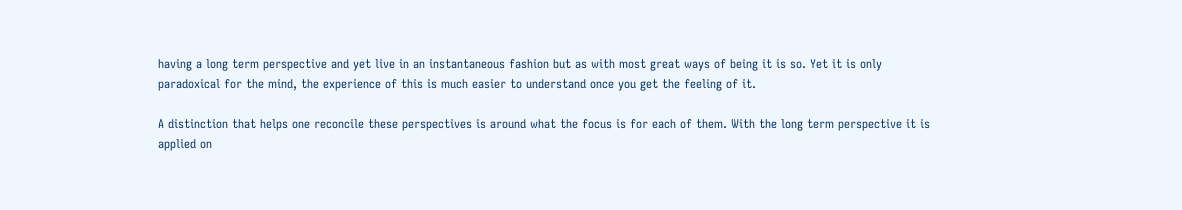having a long term perspective and yet live in an instantaneous fashion but as with most great ways of being it is so. Yet it is only paradoxical for the mind, the experience of this is much easier to understand once you get the feeling of it.

A distinction that helps one reconcile these perspectives is around what the focus is for each of them. With the long term perspective it is applied on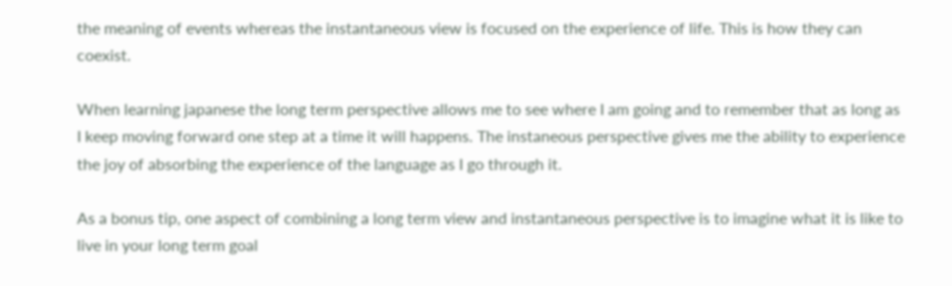the meaning of events whereas the instantaneous view is focused on the experience of life. This is how they can coexist.

When learning japanese the long term perspective allows me to see where I am going and to remember that as long as I keep moving forward one step at a time it will happens. The instaneous perspective gives me the ability to experience the joy of absorbing the experience of the language as I go through it.

As a bonus tip, one aspect of combining a long term view and instantaneous perspective is to imagine what it is like to live in your long term goal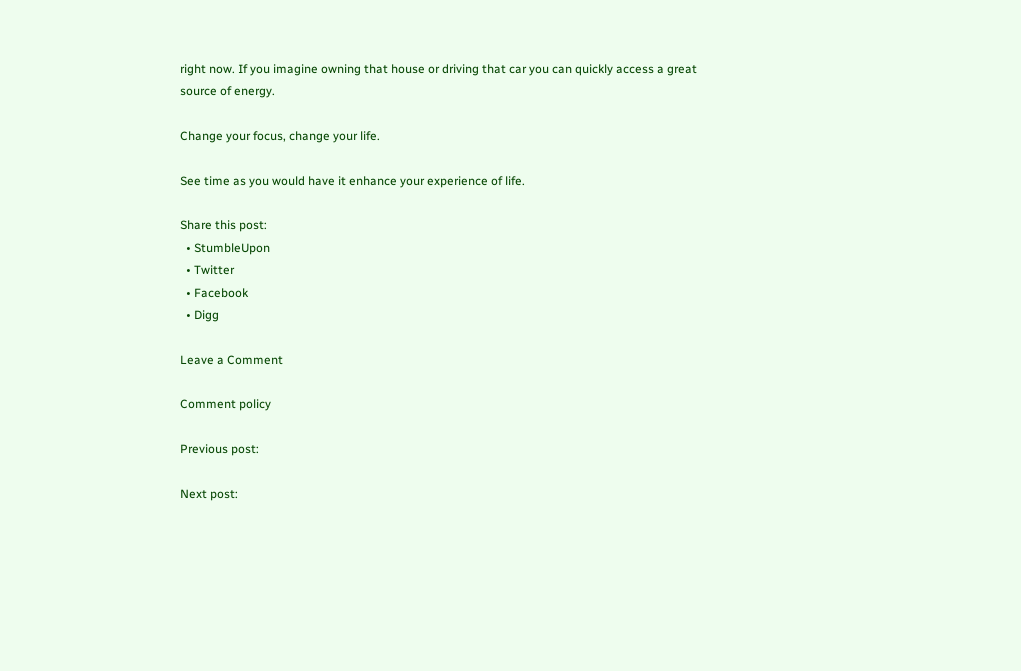right now. If you imagine owning that house or driving that car you can quickly access a great source of energy.

Change your focus, change your life.

See time as you would have it enhance your experience of life.

Share this post:
  • StumbleUpon
  • Twitter
  • Facebook
  • Digg

Leave a Comment

Comment policy

Previous post:

Next post: